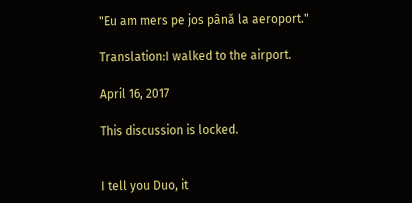"Eu am mers pe jos până la aeroport."

Translation:I walked to the airport.

April 16, 2017

This discussion is locked.


I tell you Duo, it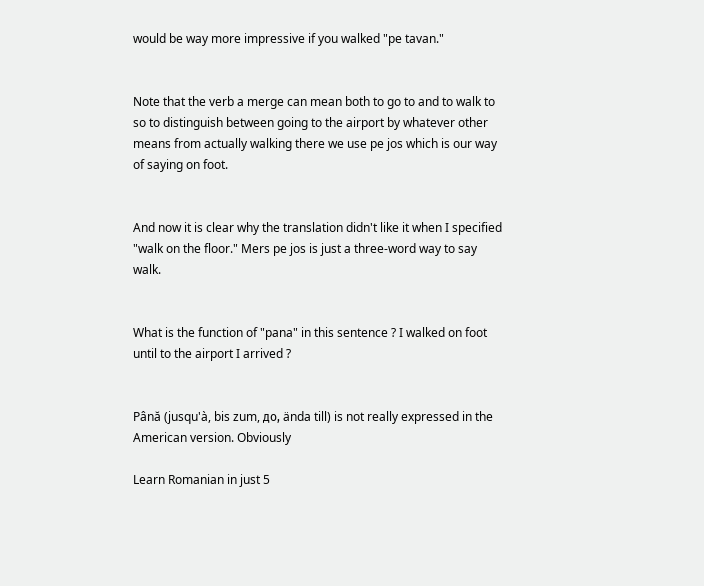would be way more impressive if you walked "pe tavan."


Note that the verb a merge can mean both to go to and to walk to so to distinguish between going to the airport by whatever other means from actually walking there we use pe jos which is our way of saying on foot.


And now it is clear why the translation didn't like it when I specified "walk on the floor." Mers pe jos is just a three-word way to say walk.


What is the function of "pana" in this sentence ? I walked on foot until to the airport I arrived ?


Până (jusqu'à, bis zum, до, ända till) is not really expressed in the American version. Obviously

Learn Romanian in just 5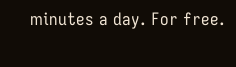minutes a day. For free.